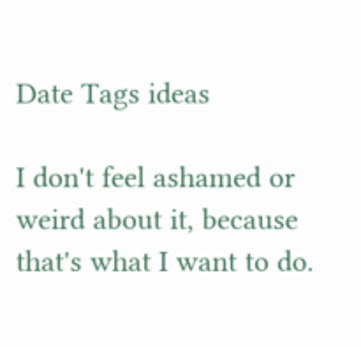Date Tags ideas

I don't feel ashamed or weird about it, because that's what I want to do.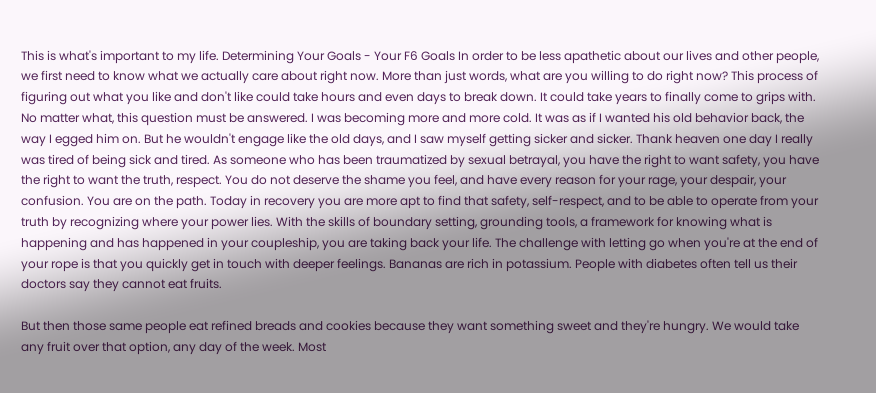This is what's important to my life. Determining Your Goals - Your F6 Goals In order to be less apathetic about our lives and other people, we first need to know what we actually care about right now. More than just words, what are you willing to do right now? This process of figuring out what you like and don't like could take hours and even days to break down. It could take years to finally come to grips with. No matter what, this question must be answered. I was becoming more and more cold. It was as if I wanted his old behavior back, the way I egged him on. But he wouldn't engage like the old days, and I saw myself getting sicker and sicker. Thank heaven one day I really was tired of being sick and tired. As someone who has been traumatized by sexual betrayal, you have the right to want safety, you have the right to want the truth, respect. You do not deserve the shame you feel, and have every reason for your rage, your despair, your confusion. You are on the path. Today in recovery you are more apt to find that safety, self-respect, and to be able to operate from your truth by recognizing where your power lies. With the skills of boundary setting, grounding tools, a framework for knowing what is happening and has happened in your coupleship, you are taking back your life. The challenge with letting go when you're at the end of your rope is that you quickly get in touch with deeper feelings. Bananas are rich in potassium. People with diabetes often tell us their doctors say they cannot eat fruits.

But then those same people eat refined breads and cookies because they want something sweet and they're hungry. We would take any fruit over that option, any day of the week. Most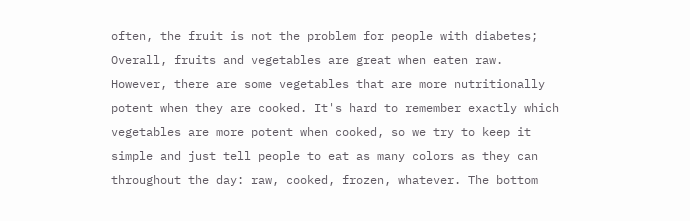often, the fruit is not the problem for people with diabetes; Overall, fruits and vegetables are great when eaten raw. However, there are some vegetables that are more nutritionally potent when they are cooked. It's hard to remember exactly which vegetables are more potent when cooked, so we try to keep it simple and just tell people to eat as many colors as they can throughout the day: raw, cooked, frozen, whatever. The bottom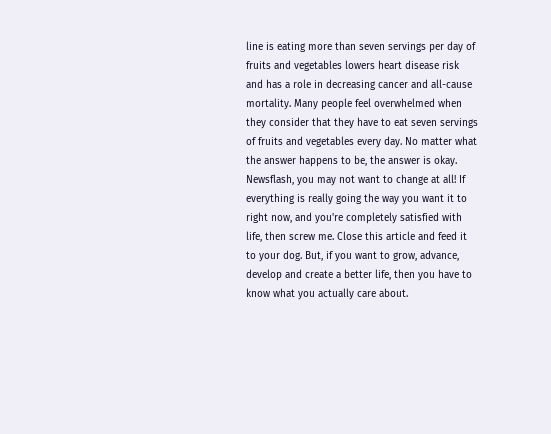line is eating more than seven servings per day of fruits and vegetables lowers heart disease risk and has a role in decreasing cancer and all-cause mortality. Many people feel overwhelmed when they consider that they have to eat seven servings of fruits and vegetables every day. No matter what the answer happens to be, the answer is okay. Newsflash, you may not want to change at all! If everything is really going the way you want it to right now, and you're completely satisfied with life, then screw me. Close this article and feed it to your dog. But, if you want to grow, advance, develop and create a better life, then you have to know what you actually care about.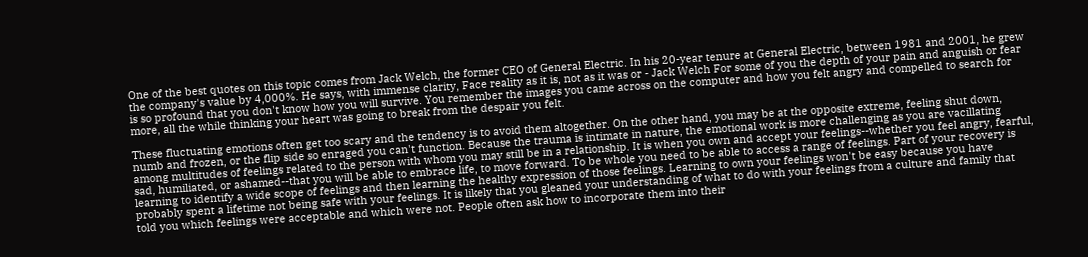One of the best quotes on this topic comes from Jack Welch, the former CEO of General Electric. In his 20-year tenure at General Electric, between 1981 and 2001, he grew the company's value by 4,000%. He says, with immense clarity, Face reality as it is, not as it was or - Jack Welch For some of you the depth of your pain and anguish or fear is so profound that you don't know how you will survive. You remember the images you came across on the computer and how you felt angry and compelled to search for more, all the while thinking your heart was going to break from the despair you felt.

These fluctuating emotions often get too scary and the tendency is to avoid them altogether. On the other hand, you may be at the opposite extreme, feeling shut down, numb and frozen, or the flip side so enraged you can't function. Because the trauma is intimate in nature, the emotional work is more challenging as you are vacillating among multitudes of feelings related to the person with whom you may still be in a relationship. It is when you own and accept your feelings--whether you feel angry, fearful, sad, humiliated, or ashamed--that you will be able to embrace life, to move forward. To be whole you need to be able to access a range of feelings. Part of your recovery is learning to identify a wide scope of feelings and then learning the healthy expression of those feelings. Learning to own your feelings won't be easy because you have probably spent a lifetime not being safe with your feelings. It is likely that you gleaned your understanding of what to do with your feelings from a culture and family that told you which feelings were acceptable and which were not. People often ask how to incorporate them into their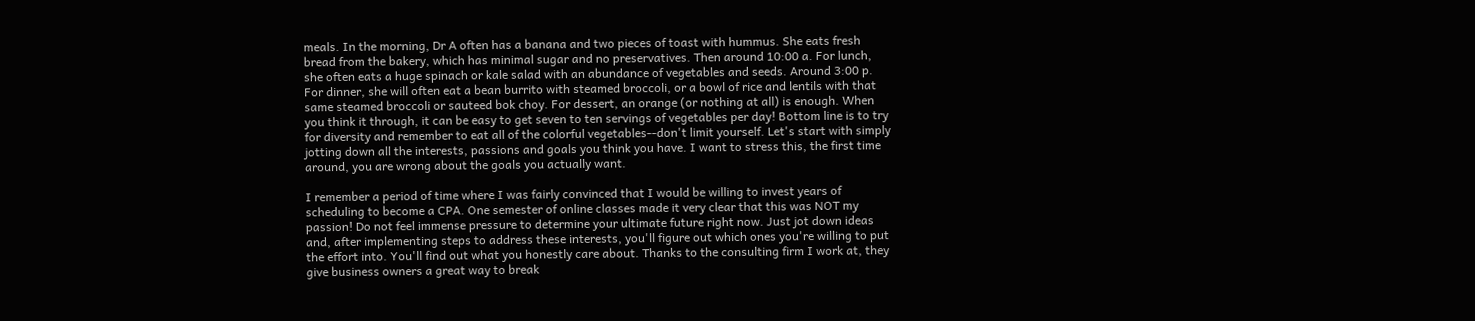meals. In the morning, Dr A often has a banana and two pieces of toast with hummus. She eats fresh bread from the bakery, which has minimal sugar and no preservatives. Then around 10:00 a. For lunch, she often eats a huge spinach or kale salad with an abundance of vegetables and seeds. Around 3:00 p. For dinner, she will often eat a bean burrito with steamed broccoli, or a bowl of rice and lentils with that same steamed broccoli or sauteed bok choy. For dessert, an orange (or nothing at all) is enough. When you think it through, it can be easy to get seven to ten servings of vegetables per day! Bottom line is to try for diversity and remember to eat all of the colorful vegetables--don't limit yourself. Let's start with simply jotting down all the interests, passions and goals you think you have. I want to stress this, the first time around, you are wrong about the goals you actually want.

I remember a period of time where I was fairly convinced that I would be willing to invest years of scheduling to become a CPA. One semester of online classes made it very clear that this was NOT my passion! Do not feel immense pressure to determine your ultimate future right now. Just jot down ideas and, after implementing steps to address these interests, you'll figure out which ones you're willing to put the effort into. You'll find out what you honestly care about. Thanks to the consulting firm I work at, they give business owners a great way to break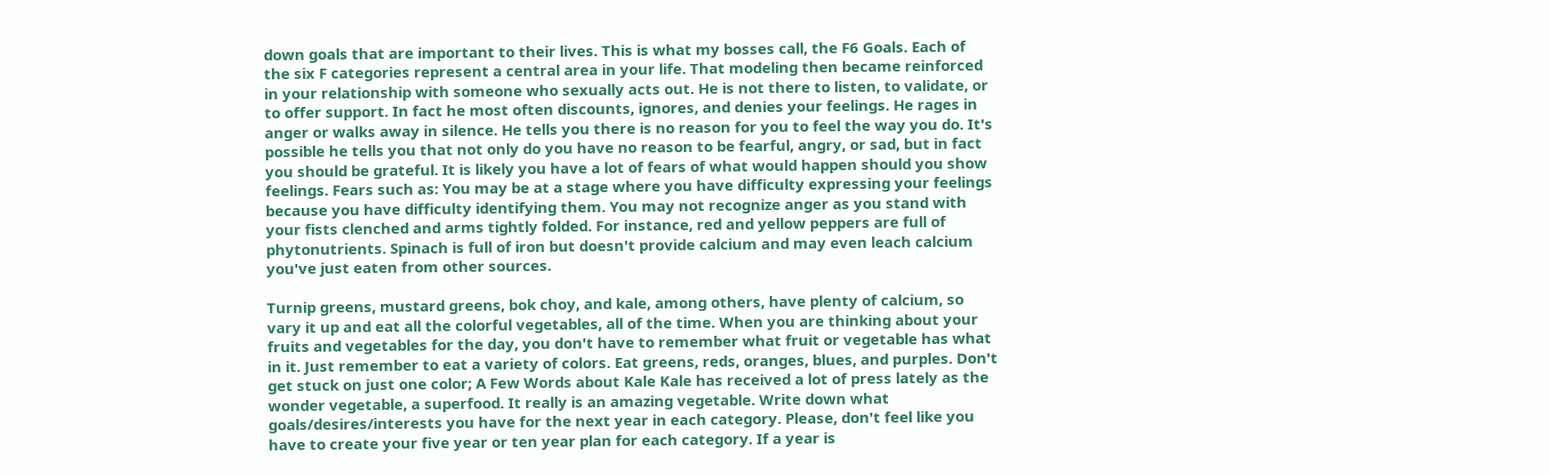down goals that are important to their lives. This is what my bosses call, the F6 Goals. Each of the six F categories represent a central area in your life. That modeling then became reinforced in your relationship with someone who sexually acts out. He is not there to listen, to validate, or to offer support. In fact he most often discounts, ignores, and denies your feelings. He rages in anger or walks away in silence. He tells you there is no reason for you to feel the way you do. It's possible he tells you that not only do you have no reason to be fearful, angry, or sad, but in fact you should be grateful. It is likely you have a lot of fears of what would happen should you show feelings. Fears such as: You may be at a stage where you have difficulty expressing your feelings because you have difficulty identifying them. You may not recognize anger as you stand with your fists clenched and arms tightly folded. For instance, red and yellow peppers are full of phytonutrients. Spinach is full of iron but doesn't provide calcium and may even leach calcium you've just eaten from other sources.

Turnip greens, mustard greens, bok choy, and kale, among others, have plenty of calcium, so vary it up and eat all the colorful vegetables, all of the time. When you are thinking about your fruits and vegetables for the day, you don't have to remember what fruit or vegetable has what in it. Just remember to eat a variety of colors. Eat greens, reds, oranges, blues, and purples. Don't get stuck on just one color; A Few Words about Kale Kale has received a lot of press lately as the wonder vegetable, a superfood. It really is an amazing vegetable. Write down what goals/desires/interests you have for the next year in each category. Please, don't feel like you have to create your five year or ten year plan for each category. If a year is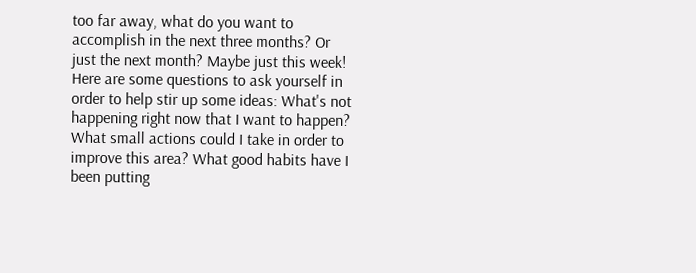too far away, what do you want to accomplish in the next three months? Or just the next month? Maybe just this week! Here are some questions to ask yourself in order to help stir up some ideas: What's not happening right now that I want to happen? What small actions could I take in order to improve this area? What good habits have I been putting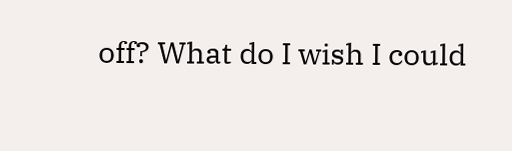off? What do I wish I could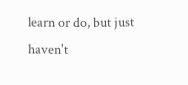learn or do, but just haven't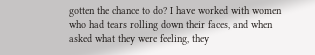gotten the chance to do? I have worked with women who had tears rolling down their faces, and when asked what they were feeling, they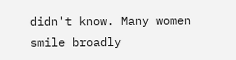didn't know. Many women smile broadly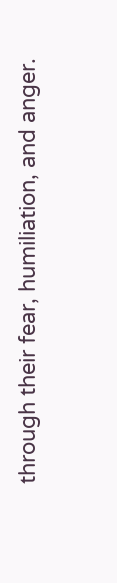through their fear, humiliation, and anger.